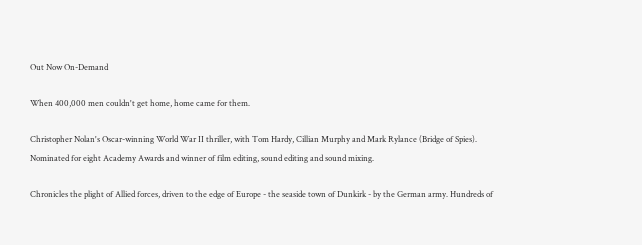Out Now On-Demand

When 400,000 men couldn't get home, home came for them.

Christopher Nolan's Oscar-winning World War II thriller, with Tom Hardy, Cillian Murphy and Mark Rylance (Bridge of Spies). Nominated for eight Academy Awards and winner of film editing, sound editing and sound mixing.

Chronicles the plight of Allied forces, driven to the edge of Europe - the seaside town of Dunkirk - by the German army. Hundreds of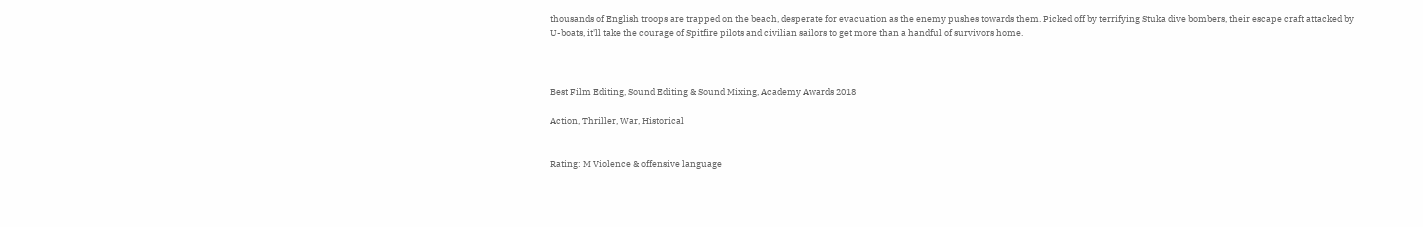thousands of English troops are trapped on the beach, desperate for evacuation as the enemy pushes towards them. Picked off by terrifying Stuka dive bombers, their escape craft attacked by U-boats, it'll take the courage of Spitfire pilots and civilian sailors to get more than a handful of survivors home.



Best Film Editing, Sound Editing & Sound Mixing, Academy Awards 2018

Action, Thriller, War, Historical


Rating: M Violence & offensive language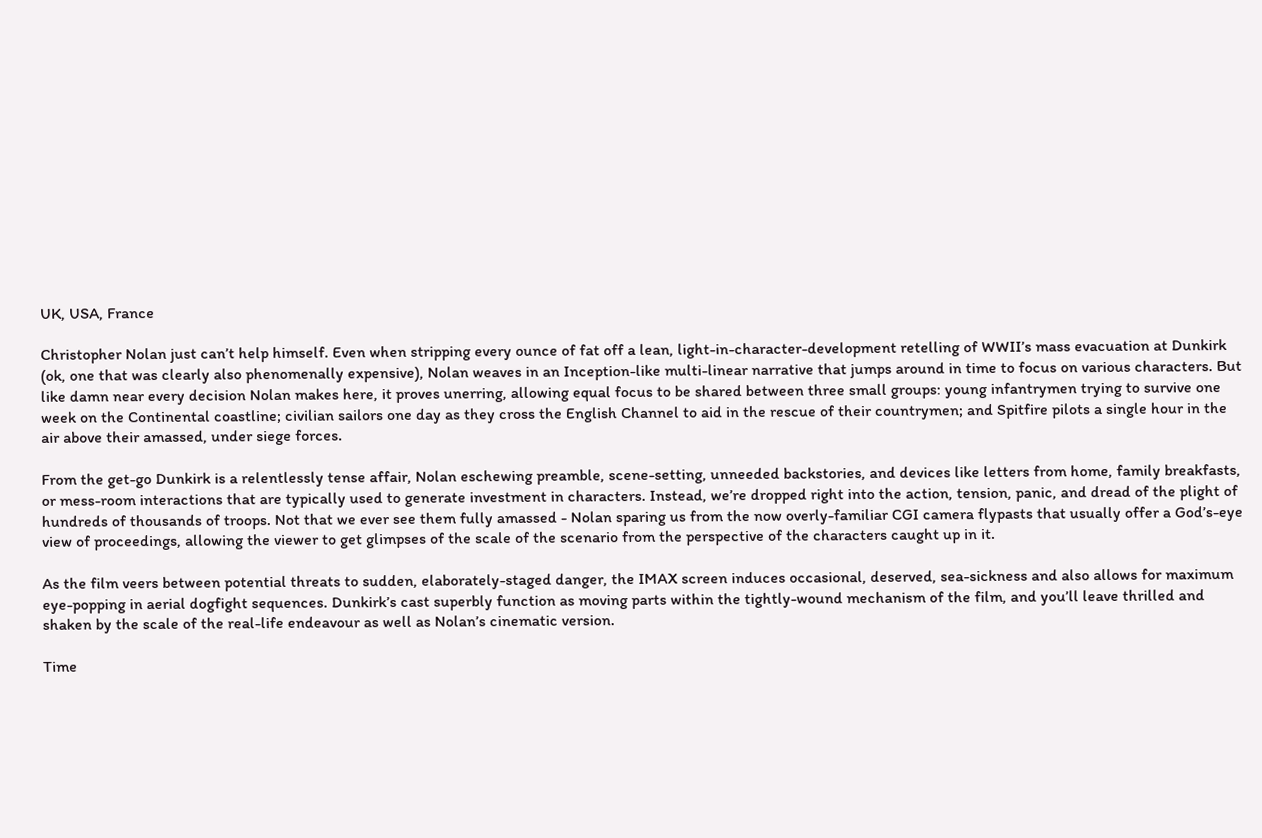UK, USA, France

Christopher Nolan just can’t help himself. Even when stripping every ounce of fat off a lean, light-in-character-development retelling of WWII’s mass evacuation at Dunkirk (ok, one that was clearly also phenomenally expensive), Nolan weaves in an Inception-like multi-linear narrative that jumps around in time to focus on various characters. But like damn near every decision Nolan makes here, it proves unerring, allowing equal focus to be shared between three small groups: young infantrymen trying to survive one week on the Continental coastline; civilian sailors one day as they cross the English Channel to aid in the rescue of their countrymen; and Spitfire pilots a single hour in the air above their amassed, under siege forces.

From the get-go Dunkirk is a relentlessly tense affair, Nolan eschewing preamble, scene-setting, unneeded backstories, and devices like letters from home, family breakfasts, or mess-room interactions that are typically used to generate investment in characters. Instead, we’re dropped right into the action, tension, panic, and dread of the plight of hundreds of thousands of troops. Not that we ever see them fully amassed - Nolan sparing us from the now overly-familiar CGI camera flypasts that usually offer a God’s-eye view of proceedings, allowing the viewer to get glimpses of the scale of the scenario from the perspective of the characters caught up in it.

As the film veers between potential threats to sudden, elaborately-staged danger, the IMAX screen induces occasional, deserved, sea-sickness and also allows for maximum eye-popping in aerial dogfight sequences. Dunkirk’s cast superbly function as moving parts within the tightly-wound mechanism of the film, and you’ll leave thrilled and shaken by the scale of the real-life endeavour as well as Nolan’s cinematic version.

Time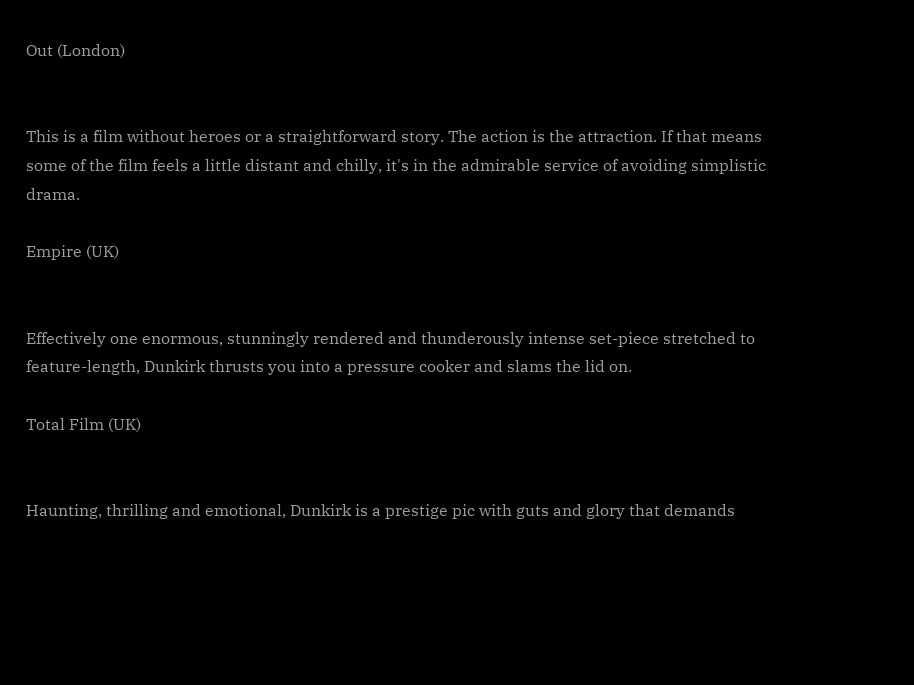Out (London)


This is a film without heroes or a straightforward story. The action is the attraction. If that means some of the film feels a little distant and chilly, it's in the admirable service of avoiding simplistic drama.

Empire (UK)


Effectively one enormous, stunningly rendered and thunderously intense set-piece stretched to feature-length, Dunkirk thrusts you into a pressure cooker and slams the lid on.

Total Film (UK)


Haunting, thrilling and emotional, Dunkirk is a prestige pic with guts and glory that demands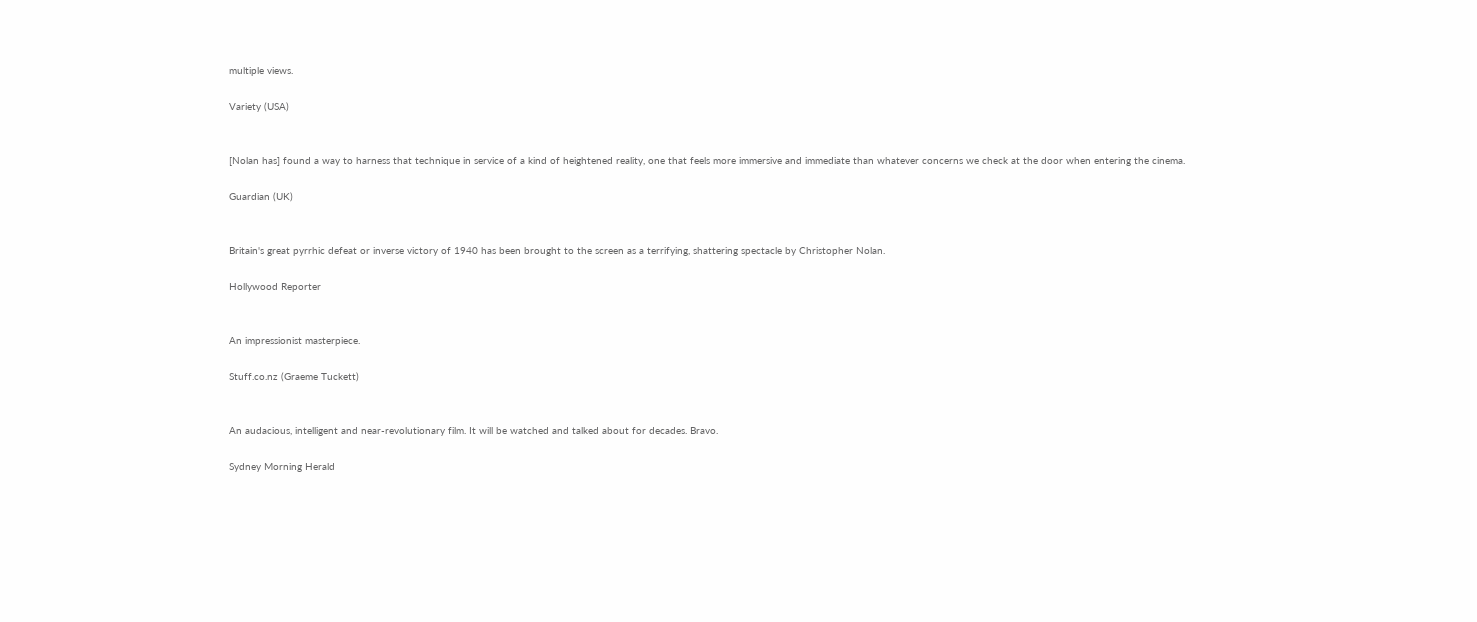multiple views.

Variety (USA)


[Nolan has] found a way to harness that technique in service of a kind of heightened reality, one that feels more immersive and immediate than whatever concerns we check at the door when entering the cinema.

Guardian (UK)


Britain's great pyrrhic defeat or inverse victory of 1940 has been brought to the screen as a terrifying, shattering spectacle by Christopher Nolan.

Hollywood Reporter


An impressionist masterpiece.

Stuff.co.nz (Graeme Tuckett)


An audacious, intelligent and near-revolutionary film. It will be watched and talked about for decades. Bravo.

Sydney Morning Herald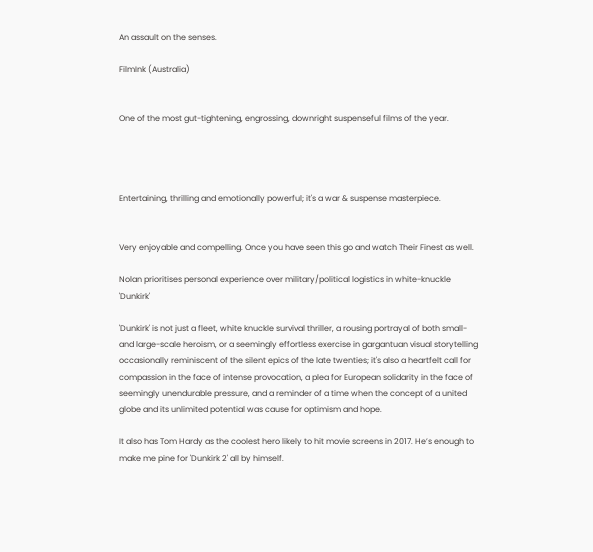An assault on the senses.

FilmInk (Australia)


One of the most gut-tightening, engrossing, downright suspenseful films of the year.




Entertaining, thrilling and emotionally powerful; it's a war & suspense masterpiece.


Very enjoyable and compelling. Once you have seen this go and watch Their Finest as well.

Nolan prioritises personal experience over military/political logistics in white-knuckle 'Dunkirk'

'Dunkirk' is not just a fleet, white knuckle survival thriller, a rousing portrayal of both small- and large-scale heroism, or a seemingly effortless exercise in gargantuan visual storytelling occasionally reminiscent of the silent epics of the late twenties; it's also a heartfelt call for compassion in the face of intense provocation, a plea for European solidarity in the face of seemingly unendurable pressure, and a reminder of a time when the concept of a united globe and its unlimited potential was cause for optimism and hope.

It also has Tom Hardy as the coolest hero likely to hit movie screens in 2017. He’s enough to make me pine for 'Dunkirk 2' all by himself.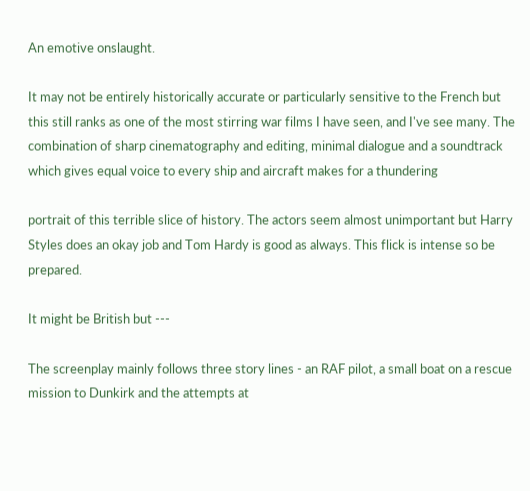An emotive onslaught.

It may not be entirely historically accurate or particularly sensitive to the French but this still ranks as one of the most stirring war films I have seen, and I've see many. The combination of sharp cinematography and editing, minimal dialogue and a soundtrack which gives equal voice to every ship and aircraft makes for a thundering

portrait of this terrible slice of history. The actors seem almost unimportant but Harry Styles does an okay job and Tom Hardy is good as always. This flick is intense so be prepared.

It might be British but ---

The screenplay mainly follows three story lines - an RAF pilot, a small boat on a rescue mission to Dunkirk and the attempts at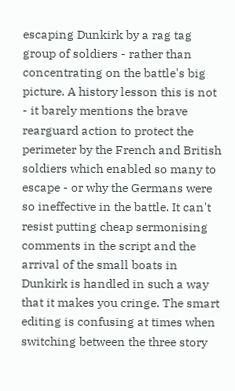escaping Dunkirk by a rag tag group of soldiers - rather than concentrating on the battle's big picture. A history lesson this is not - it barely mentions the brave rearguard action to protect the perimeter by the French and British soldiers which enabled so many to escape - or why the Germans were so ineffective in the battle. It can't resist putting cheap sermonising comments in the script and the arrival of the small boats in Dunkirk is handled in such a way that it makes you cringe. The smart editing is confusing at times when switching between the three story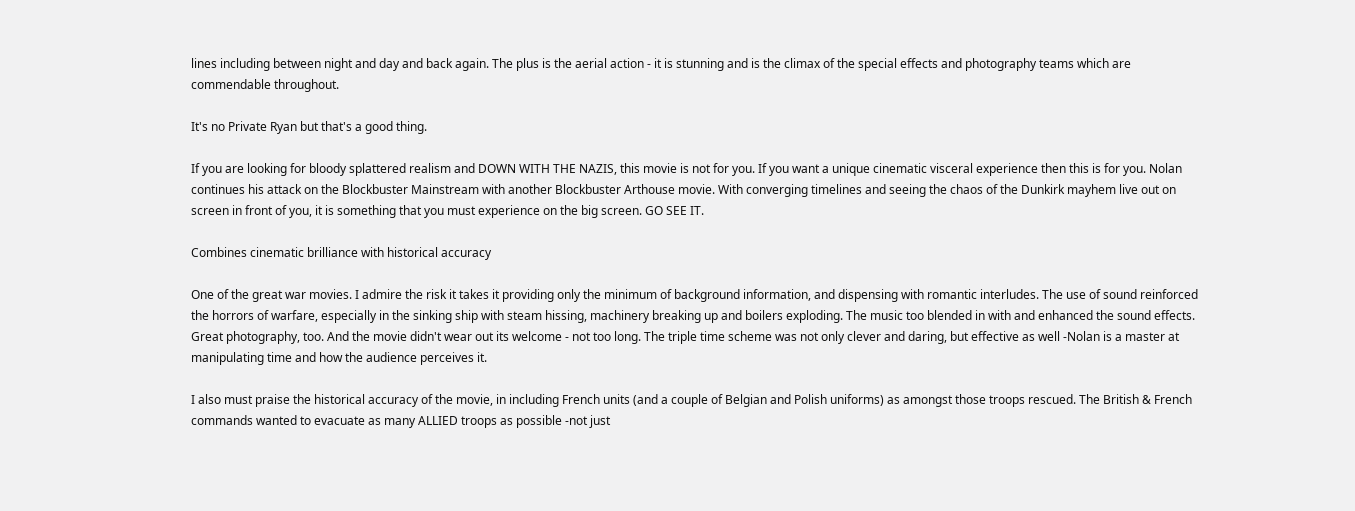lines including between night and day and back again. The plus is the aerial action - it is stunning and is the climax of the special effects and photography teams which are commendable throughout.

It's no Private Ryan but that's a good thing.

If you are looking for bloody splattered realism and DOWN WITH THE NAZIS, this movie is not for you. If you want a unique cinematic visceral experience then this is for you. Nolan continues his attack on the Blockbuster Mainstream with another Blockbuster Arthouse movie. With converging timelines and seeing the chaos of the Dunkirk mayhem live out on screen in front of you, it is something that you must experience on the big screen. GO SEE IT.

Combines cinematic brilliance with historical accuracy

One of the great war movies. I admire the risk it takes it providing only the minimum of background information, and dispensing with romantic interludes. The use of sound reinforced the horrors of warfare, especially in the sinking ship with steam hissing, machinery breaking up and boilers exploding. The music too blended in with and enhanced the sound effects. Great photography, too. And the movie didn't wear out its welcome - not too long. The triple time scheme was not only clever and daring, but effective as well -Nolan is a master at manipulating time and how the audience perceives it.

I also must praise the historical accuracy of the movie, in including French units (and a couple of Belgian and Polish uniforms) as amongst those troops rescued. The British & French commands wanted to evacuate as many ALLIED troops as possible -not just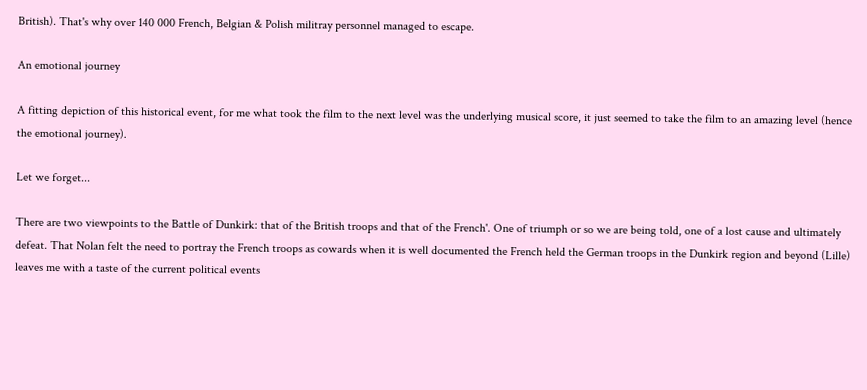British). That's why over 140 000 French, Belgian & Polish militray personnel managed to escape.

An emotional journey

A fitting depiction of this historical event, for me what took the film to the next level was the underlying musical score, it just seemed to take the film to an amazing level (hence the emotional journey).

Let we forget...

There are two viewpoints to the Battle of Dunkirk: that of the British troops and that of the French'. One of triumph or so we are being told, one of a lost cause and ultimately defeat. That Nolan felt the need to portray the French troops as cowards when it is well documented the French held the German troops in the Dunkirk region and beyond (Lille) leaves me with a taste of the current political events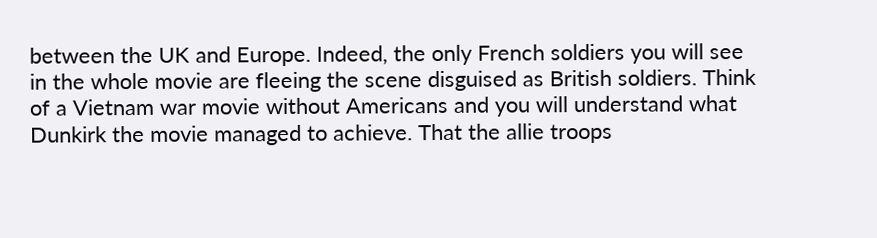between the UK and Europe. Indeed, the only French soldiers you will see in the whole movie are fleeing the scene disguised as British soldiers. Think of a Vietnam war movie without Americans and you will understand what Dunkirk the movie managed to achieve. That the allie troops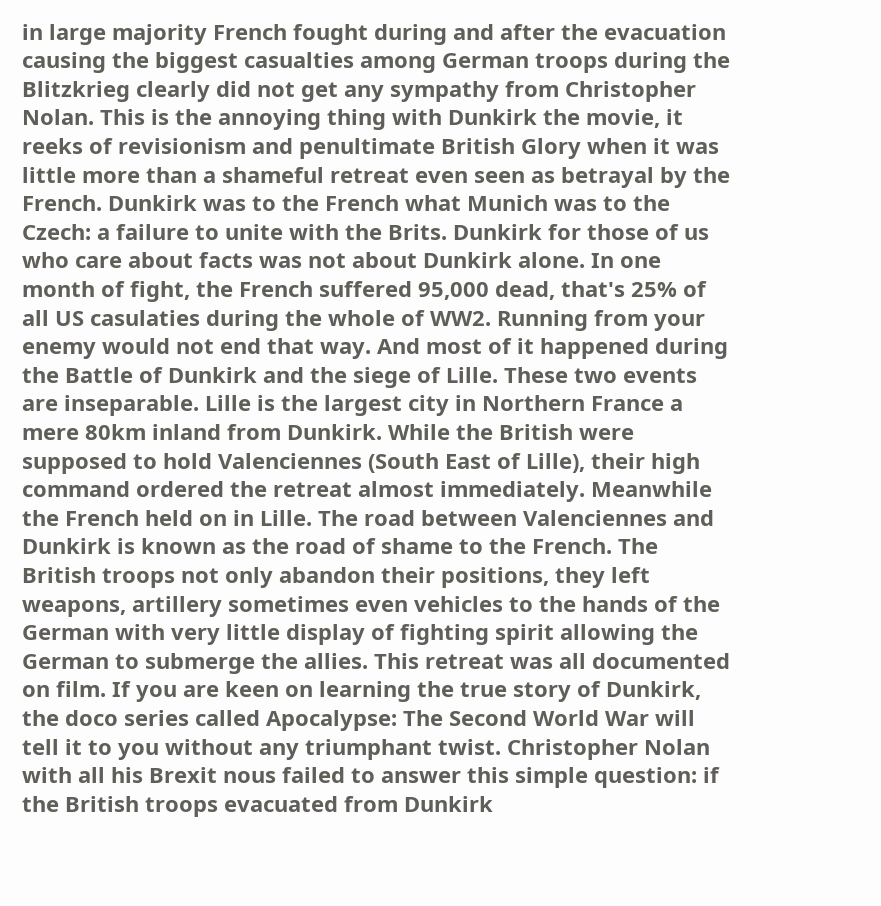in large majority French fought during and after the evacuation causing the biggest casualties among German troops during the Blitzkrieg clearly did not get any sympathy from Christopher Nolan. This is the annoying thing with Dunkirk the movie, it reeks of revisionism and penultimate British Glory when it was little more than a shameful retreat even seen as betrayal by the French. Dunkirk was to the French what Munich was to the Czech: a failure to unite with the Brits. Dunkirk for those of us who care about facts was not about Dunkirk alone. In one month of fight, the French suffered 95,000 dead, that's 25% of all US casulaties during the whole of WW2. Running from your enemy would not end that way. And most of it happened during the Battle of Dunkirk and the siege of Lille. These two events are inseparable. Lille is the largest city in Northern France a mere 80km inland from Dunkirk. While the British were supposed to hold Valenciennes (South East of Lille), their high command ordered the retreat almost immediately. Meanwhile the French held on in Lille. The road between Valenciennes and Dunkirk is known as the road of shame to the French. The British troops not only abandon their positions, they left weapons, artillery sometimes even vehicles to the hands of the German with very little display of fighting spirit allowing the German to submerge the allies. This retreat was all documented on film. If you are keen on learning the true story of Dunkirk, the doco series called Apocalypse: The Second World War will tell it to you without any triumphant twist. Christopher Nolan with all his Brexit nous failed to answer this simple question: if the British troops evacuated from Dunkirk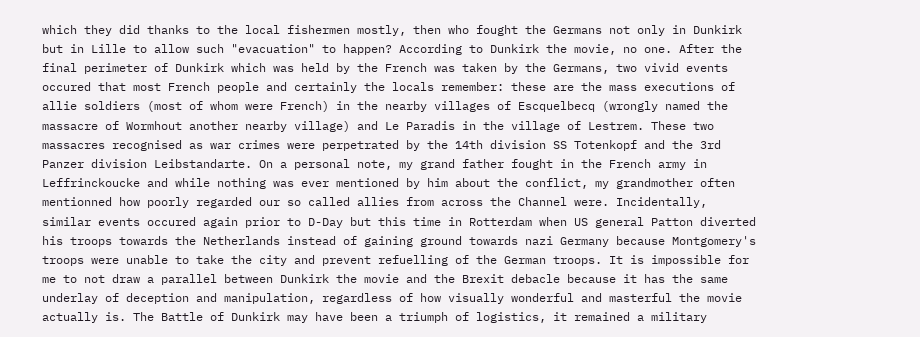which they did thanks to the local fishermen mostly, then who fought the Germans not only in Dunkirk but in Lille to allow such "evacuation" to happen? According to Dunkirk the movie, no one. After the final perimeter of Dunkirk which was held by the French was taken by the Germans, two vivid events occured that most French people and certainly the locals remember: these are the mass executions of allie soldiers (most of whom were French) in the nearby villages of Escquelbecq (wrongly named the massacre of Wormhout another nearby village) and Le Paradis in the village of Lestrem. These two massacres recognised as war crimes were perpetrated by the 14th division SS Totenkopf and the 3rd Panzer division Leibstandarte. On a personal note, my grand father fought in the French army in Leffrinckoucke and while nothing was ever mentioned by him about the conflict, my grandmother often mentionned how poorly regarded our so called allies from across the Channel were. Incidentally, similar events occured again prior to D-Day but this time in Rotterdam when US general Patton diverted his troops towards the Netherlands instead of gaining ground towards nazi Germany because Montgomery's troops were unable to take the city and prevent refuelling of the German troops. It is impossible for me to not draw a parallel between Dunkirk the movie and the Brexit debacle because it has the same underlay of deception and manipulation, regardless of how visually wonderful and masterful the movie actually is. The Battle of Dunkirk may have been a triumph of logistics, it remained a military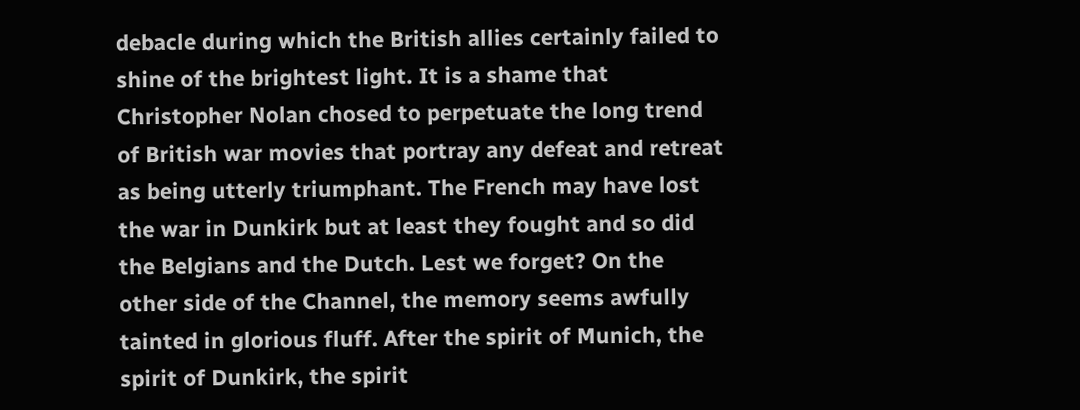debacle during which the British allies certainly failed to shine of the brightest light. It is a shame that Christopher Nolan chosed to perpetuate the long trend of British war movies that portray any defeat and retreat as being utterly triumphant. The French may have lost the war in Dunkirk but at least they fought and so did the Belgians and the Dutch. Lest we forget? On the other side of the Channel, the memory seems awfully tainted in glorious fluff. After the spirit of Munich, the spirit of Dunkirk, the spirit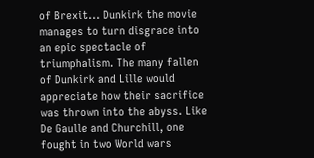of Brexit... Dunkirk the movie manages to turn disgrace into an epic spectacle of triumphalism. The many fallen of Dunkirk and Lille would appreciate how their sacrifice was thrown into the abyss. Like De Gaulle and Churchill, one fought in two World wars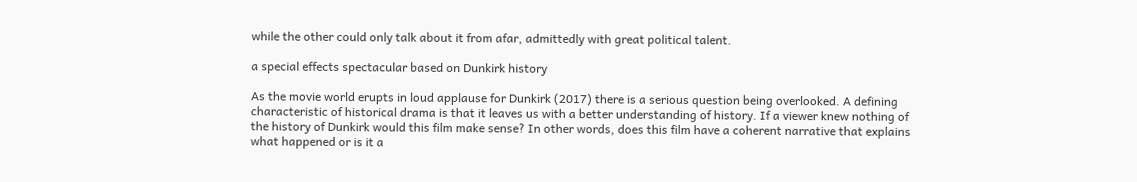while the other could only talk about it from afar, admittedly with great political talent.

a special effects spectacular based on Dunkirk history

As the movie world erupts in loud applause for Dunkirk (2017) there is a serious question being overlooked. A defining characteristic of historical drama is that it leaves us with a better understanding of history. If a viewer knew nothing of the history of Dunkirk would this film make sense? In other words, does this film have a coherent narrative that explains what happened or is it a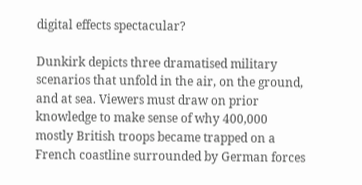digital effects spectacular?

Dunkirk depicts three dramatised military scenarios that unfold in the air, on the ground, and at sea. Viewers must draw on prior knowledge to make sense of why 400,000 mostly British troops became trapped on a French coastline surrounded by German forces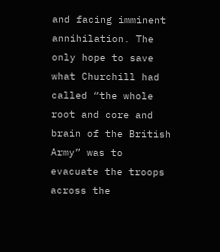and facing imminent annihilation. The only hope to save what Churchill had called “the whole root and core and brain of the British Army” was to evacuate the troops across the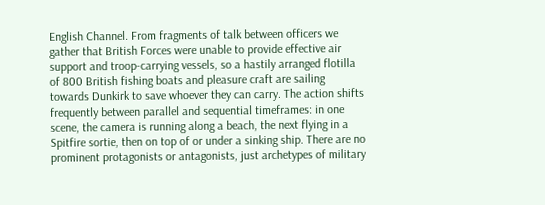English Channel. From fragments of talk between officers we gather that British Forces were unable to provide effective air support and troop-carrying vessels, so a hastily arranged flotilla of 800 British fishing boats and pleasure craft are sailing towards Dunkirk to save whoever they can carry. The action shifts frequently between parallel and sequential timeframes: in one scene, the camera is running along a beach, the next flying in a Spitfire sortie, then on top of or under a sinking ship. There are no prominent protagonists or antagonists, just archetypes of military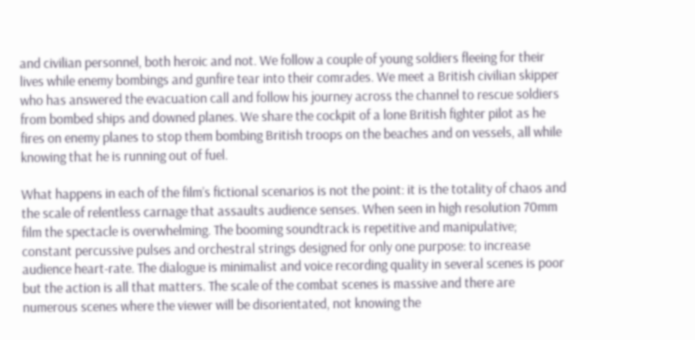and civilian personnel, both heroic and not. We follow a couple of young soldiers fleeing for their lives while enemy bombings and gunfire tear into their comrades. We meet a British civilian skipper who has answered the evacuation call and follow his journey across the channel to rescue soldiers from bombed ships and downed planes. We share the cockpit of a lone British fighter pilot as he fires on enemy planes to stop them bombing British troops on the beaches and on vessels, all while knowing that he is running out of fuel.

What happens in each of the film’s fictional scenarios is not the point: it is the totality of chaos and the scale of relentless carnage that assaults audience senses. When seen in high resolution 70mm film the spectacle is overwhelming. The booming soundtrack is repetitive and manipulative; constant percussive pulses and orchestral strings designed for only one purpose: to increase audience heart-rate. The dialogue is minimalist and voice recording quality in several scenes is poor but the action is all that matters. The scale of the combat scenes is massive and there are numerous scenes where the viewer will be disorientated, not knowing the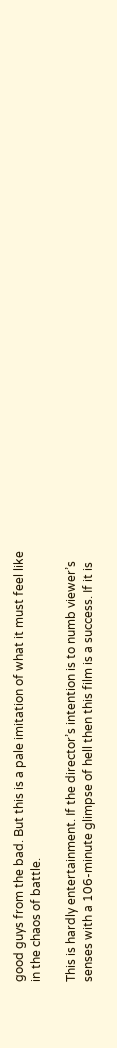good guys from the bad. But this is a pale imitation of what it must feel like in the chaos of battle.

This is hardly entertainment. If the director’s intention is to numb viewer’s senses with a 106-minute glimpse of hell then this film is a success. If it is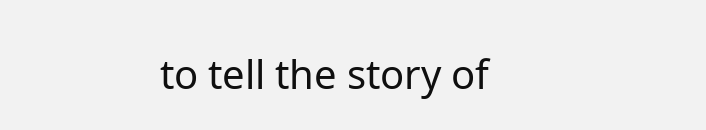to tell the story of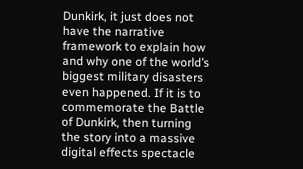Dunkirk, it just does not have the narrative framework to explain how and why one of the world’s biggest military disasters even happened. If it is to commemorate the Battle of Dunkirk, then turning the story into a massive digital effects spectacle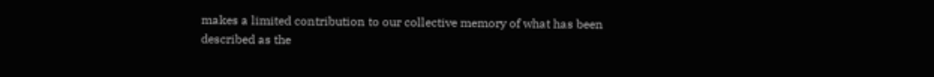makes a limited contribution to our collective memory of what has been described as the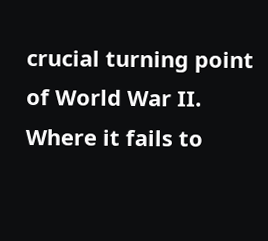crucial turning point of World War II. Where it fails to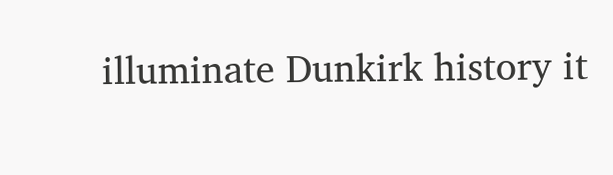illuminate Dunkirk history it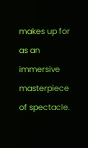makes up for as an immersive masterpiece of spectacle.